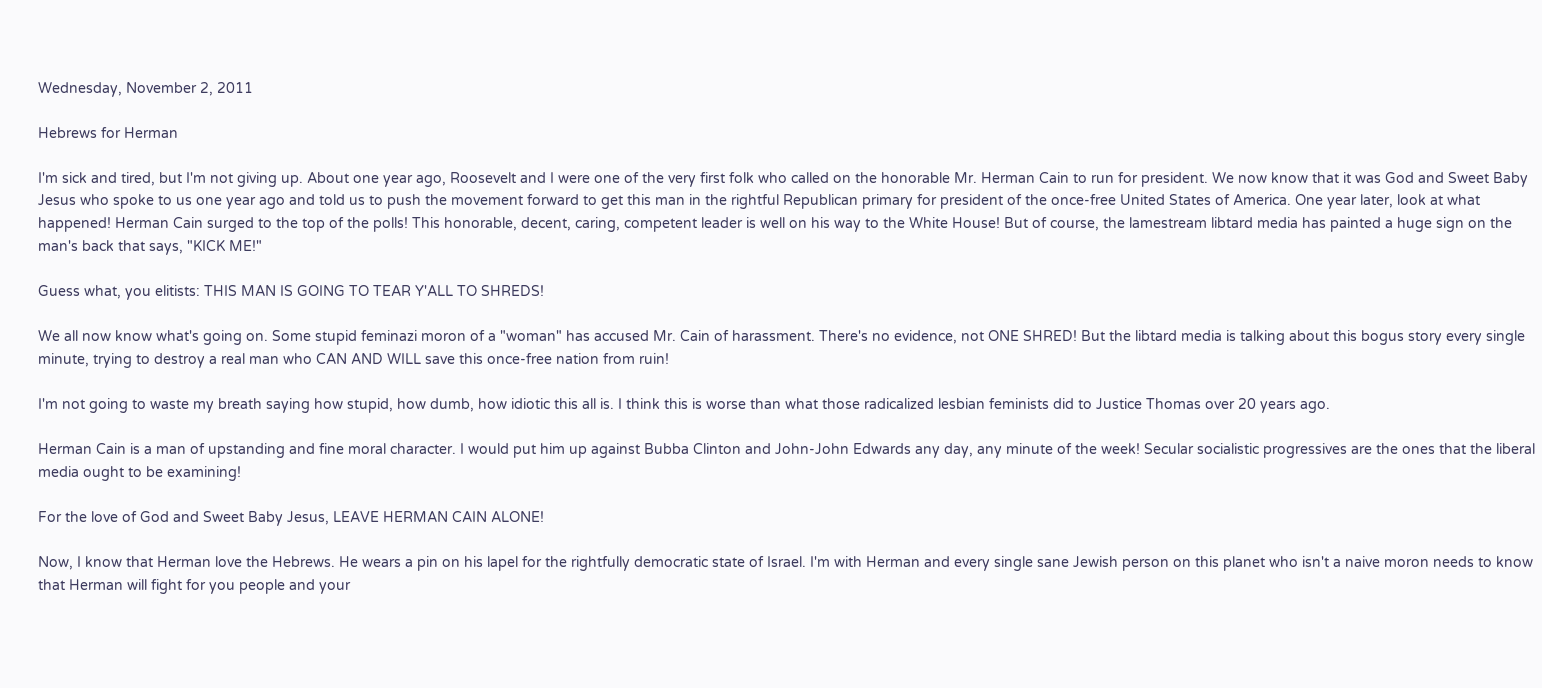Wednesday, November 2, 2011

Hebrews for Herman

I'm sick and tired, but I'm not giving up. About one year ago, Roosevelt and I were one of the very first folk who called on the honorable Mr. Herman Cain to run for president. We now know that it was God and Sweet Baby Jesus who spoke to us one year ago and told us to push the movement forward to get this man in the rightful Republican primary for president of the once-free United States of America. One year later, look at what happened! Herman Cain surged to the top of the polls! This honorable, decent, caring, competent leader is well on his way to the White House! But of course, the lamestream libtard media has painted a huge sign on the man's back that says, "KICK ME!"

Guess what, you elitists: THIS MAN IS GOING TO TEAR Y'ALL TO SHREDS!

We all now know what's going on. Some stupid feminazi moron of a "woman" has accused Mr. Cain of harassment. There's no evidence, not ONE SHRED! But the libtard media is talking about this bogus story every single minute, trying to destroy a real man who CAN AND WILL save this once-free nation from ruin!

I'm not going to waste my breath saying how stupid, how dumb, how idiotic this all is. I think this is worse than what those radicalized lesbian feminists did to Justice Thomas over 20 years ago.

Herman Cain is a man of upstanding and fine moral character. I would put him up against Bubba Clinton and John-John Edwards any day, any minute of the week! Secular socialistic progressives are the ones that the liberal media ought to be examining!

For the love of God and Sweet Baby Jesus, LEAVE HERMAN CAIN ALONE!

Now, I know that Herman love the Hebrews. He wears a pin on his lapel for the rightfully democratic state of Israel. I'm with Herman and every single sane Jewish person on this planet who isn't a naive moron needs to know that Herman will fight for you people and your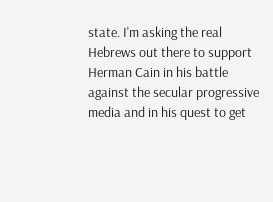state. I'm asking the real Hebrews out there to support Herman Cain in his battle against the secular progressive media and in his quest to get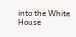into the White House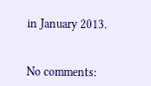in January 2013.


No comments: